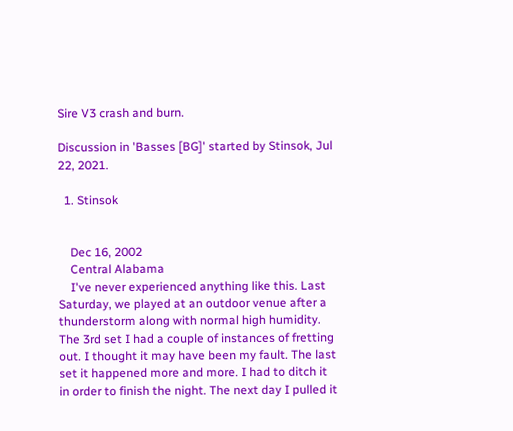Sire V3 crash and burn.

Discussion in 'Basses [BG]' started by Stinsok, Jul 22, 2021.

  1. Stinsok


    Dec 16, 2002
    Central Alabama
    I've never experienced anything like this. Last Saturday, we played at an outdoor venue after a thunderstorm along with normal high humidity. The 3rd set I had a couple of instances of fretting out. I thought it may have been my fault. The last set it happened more and more. I had to ditch it in order to finish the night. The next day I pulled it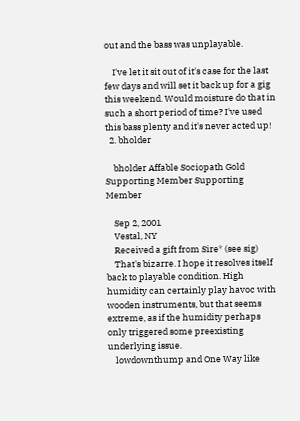out and the bass was unplayable.

    I've let it sit out of it's case for the last few days and will set it back up for a gig this weekend. Would moisture do that in such a short period of time? I've used this bass plenty and it's never acted up!
  2. bholder

    bholder Affable Sociopath Gold Supporting Member Supporting Member

    Sep 2, 2001
    Vestal, NY
    Received a gift from Sire* (see sig)
    That's bizarre. I hope it resolves itself back to playable condition. High humidity can certainly play havoc with wooden instruments, but that seems extreme, as if the humidity perhaps only triggered some preexisting underlying issue.
    lowdownthump and One Way like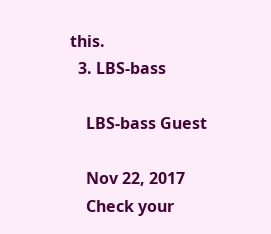this.
  3. LBS-bass

    LBS-bass Guest

    Nov 22, 2017
    Check your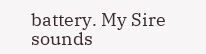battery. My Sire sounds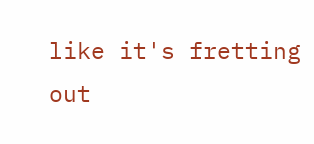like it's fretting out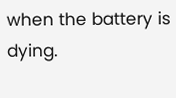when the battery is dying.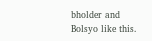bholder and Bolsyo like this.